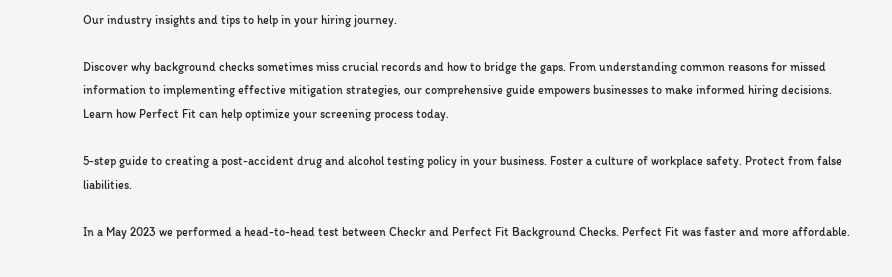Our industry insights and tips to help in your hiring journey.

Discover why background checks sometimes miss crucial records and how to bridge the gaps. From understanding common reasons for missed information to implementing effective mitigation strategies, our comprehensive guide empowers businesses to make informed hiring decisions. Learn how Perfect Fit can help optimize your screening process today.

5-step guide to creating a post-accident drug and alcohol testing policy in your business. Foster a culture of workplace safety. Protect from false liabilities.

In a May 2023 we performed a head-to-head test between Checkr and Perfect Fit Background Checks. Perfect Fit was faster and more affordable.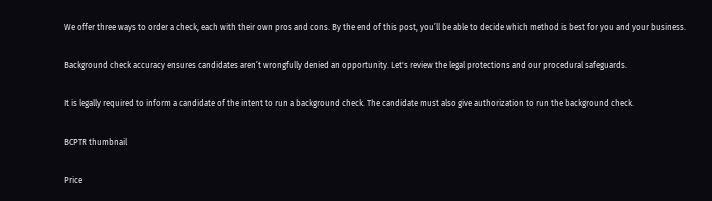We offer three ways to order a check, each with their own pros and cons. By the end of this post, you’ll be able to decide which method is best for you and your business.

Background check accuracy ensures candidates aren’t wrongfully denied an opportunity. Let's review the legal protections and our procedural safeguards.

It is legally required to inform a candidate of the intent to run a background check. The candidate must also give authorization to run the background check.

BCPTR thumbnail

Price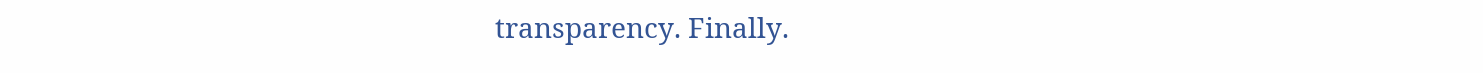transparency. Finally.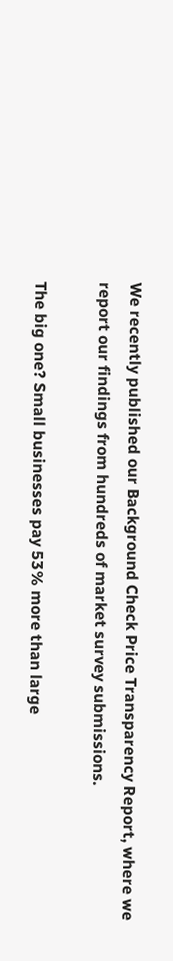We recently published our Background Check Price Transparency Report, where we report our findings from hundreds of market survey submissions.

The big one? Small businesses pay 53% more than large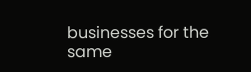businesses for the same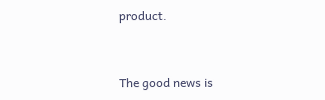product.


The good news is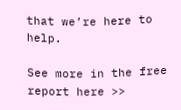that we’re here to help.

See more in the free report here >>